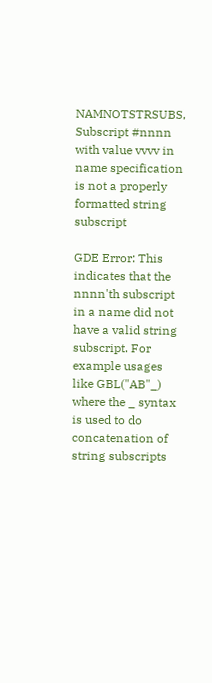NAMNOTSTRSUBS, Subscript #nnnn with value vvvv in name specification is not a properly formatted string subscript

GDE Error: This indicates that the nnnn'th subscript in a name did not have a valid string subscript. For example usages like GBL("AB"_) where the _ syntax is used to do concatenation of string subscripts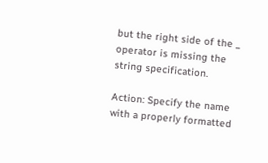but the right side of the _ operator is missing the string specification.

Action: Specify the name with a properly formatted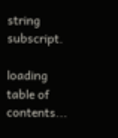string subscript.

loading table of contents...